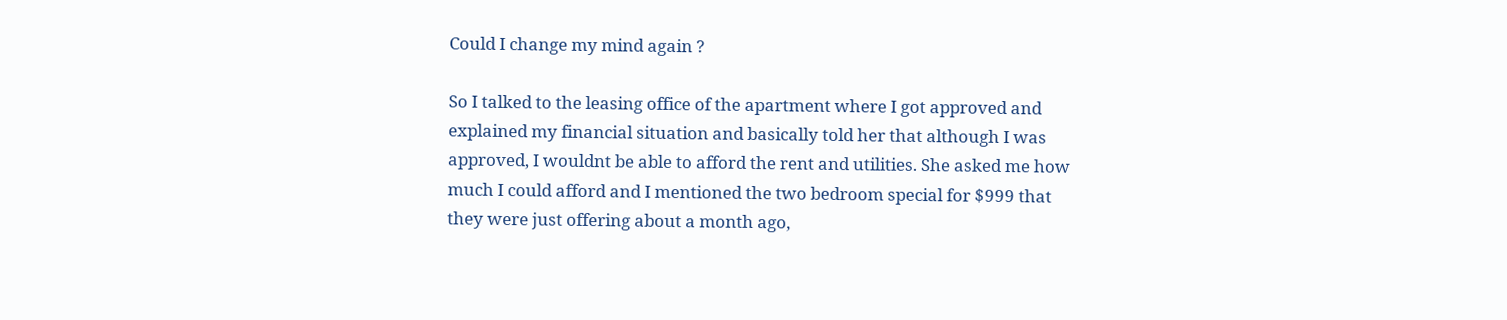Could I change my mind again ?

So I talked to the leasing office of the apartment where I got approved and explained my financial situation and basically told her that although I was approved, I wouldnt be able to afford the rent and utilities. She asked me how much I could afford and I mentioned the two bedroom special for $999 that they were just offering about a month ago,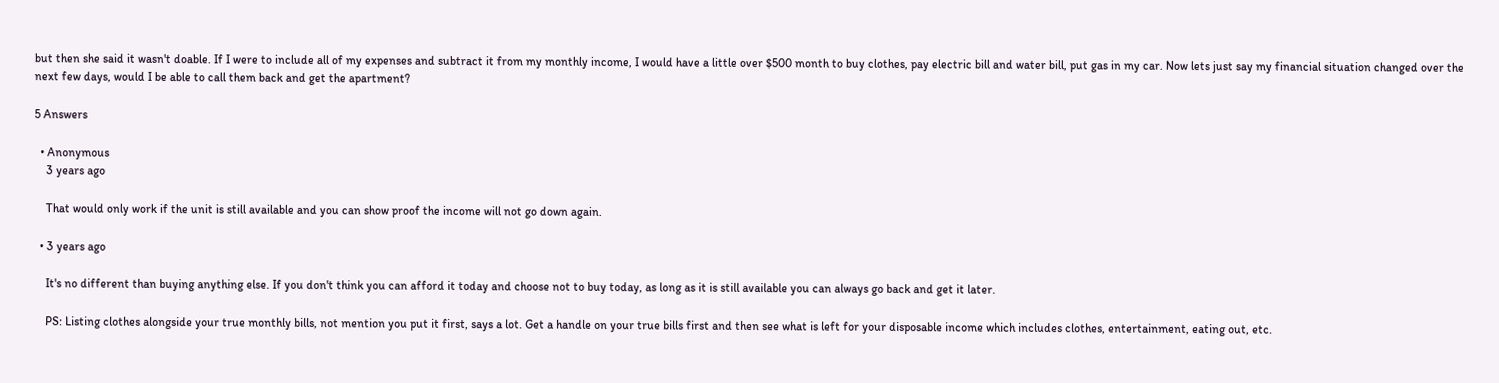but then she said it wasn't doable. If I were to include all of my expenses and subtract it from my monthly income, I would have a little over $500 month to buy clothes, pay electric bill and water bill, put gas in my car. Now lets just say my financial situation changed over the next few days, would I be able to call them back and get the apartment?

5 Answers

  • Anonymous
    3 years ago

    That would only work if the unit is still available and you can show proof the income will not go down again.

  • 3 years ago

    It's no different than buying anything else. If you don't think you can afford it today and choose not to buy today, as long as it is still available you can always go back and get it later.

    PS: Listing clothes alongside your true monthly bills, not mention you put it first, says a lot. Get a handle on your true bills first and then see what is left for your disposable income which includes clothes, entertainment, eating out, etc.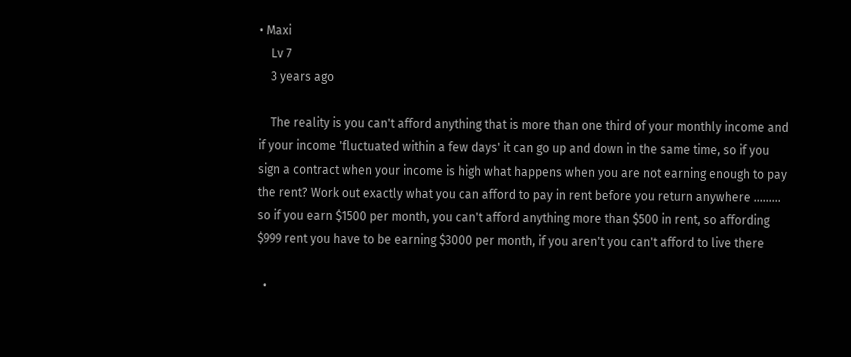• Maxi
    Lv 7
    3 years ago

    The reality is you can't afford anything that is more than one third of your monthly income and if your income 'fluctuated within a few days' it can go up and down in the same time, so if you sign a contract when your income is high what happens when you are not earning enough to pay the rent? Work out exactly what you can afford to pay in rent before you return anywhere ......... so if you earn $1500 per month, you can't afford anything more than $500 in rent, so affording $999 rent you have to be earning $3000 per month, if you aren't you can't afford to live there

  •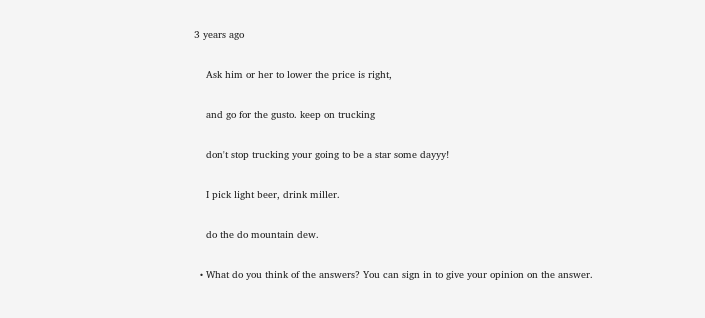3 years ago

    Ask him or her to lower the price is right,

    and go for the gusto. keep on trucking

    don't stop trucking your going to be a star some dayyy!

    I pick light beer, drink miller.

    do the do mountain dew.

  • What do you think of the answers? You can sign in to give your opinion on the answer.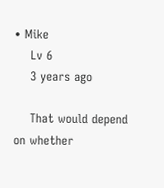• Mike
    Lv 6
    3 years ago

    That would depend on whether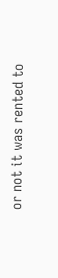or not it was rented to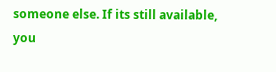someone else. If its still available, you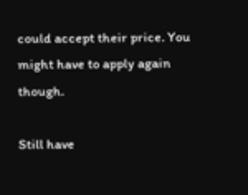could accept their price. You might have to apply again though.

Still have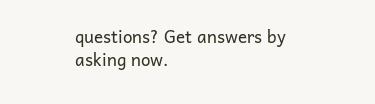questions? Get answers by asking now.